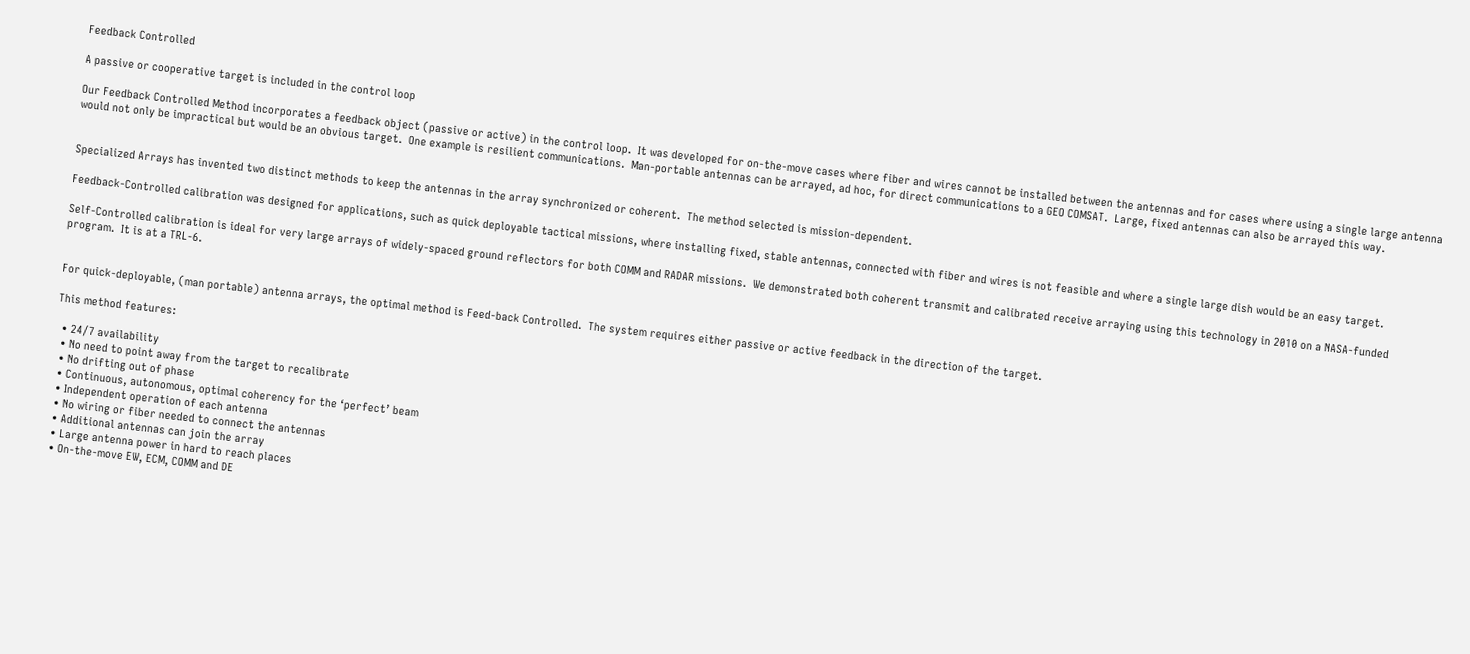Feedback Controlled

A passive or cooperative target is included in the control loop

Our Feedback Controlled Method incorporates a feedback object (passive or active) in the control loop.  It was developed for on-the-move cases where fiber and wires cannot be installed between the antennas and for cases where using a single large antenna would not only be impractical but would be an obvious target.  One example is resilient communications.  Man-portable antennas can be arrayed, ad hoc, for direct communications to a GEO COMSAT.  Large, fixed antennas can also be arrayed this way.


Specialized Arrays has invented two distinct methods to keep the antennas in the array synchronized or coherent.  The method selected is mission-dependent.

Feedback-Controlled calibration was designed for applications, such as quick deployable tactical missions, where installing fixed, stable antennas, connected with fiber and wires is not feasible and where a single large dish would be an easy target.

Self-Controlled calibration is ideal for very large arrays of widely-spaced ground reflectors for both COMM and RADAR missions.  We demonstrated both coherent transmit and calibrated receive arraying using this technology in 2010 on a NASA-funded program.  It is at a TRL-6.


For quick-deployable, (man portable) antenna arrays, the optimal method is Feed-back Controlled.  The system requires either passive or active feedback in the direction of the target.

This method features:

  • 24/7 availability
  • No need to point away from the target to recalibrate
  • No drifting out of phase
  • Continuous, autonomous, optimal coherency for the ‘perfect’ beam
  • Independent operation of each antenna
  • No wiring or fiber needed to connect the antennas
  • Additional antennas can join the array
  • Large antenna power in hard to reach places
  • On-the-move EW, ECM, COMM and DE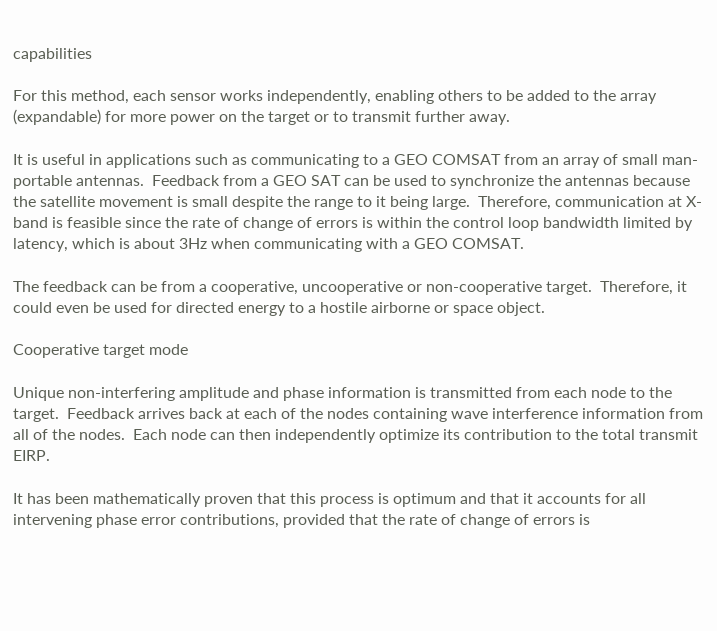capabilities

For this method, each sensor works independently, enabling others to be added to the array (expandable) for more power on the target or to transmit further away.

It is useful in applications such as communicating to a GEO COMSAT from an array of small man-portable antennas.  Feedback from a GEO SAT can be used to synchronize the antennas because the satellite movement is small despite the range to it being large.  Therefore, communication at X-band is feasible since the rate of change of errors is within the control loop bandwidth limited by latency, which is about 3Hz when communicating with a GEO COMSAT.

The feedback can be from a cooperative, uncooperative or non-cooperative target.  Therefore, it could even be used for directed energy to a hostile airborne or space object.

Cooperative target mode

Unique non-interfering amplitude and phase information is transmitted from each node to the target.  Feedback arrives back at each of the nodes containing wave interference information from all of the nodes.  Each node can then independently optimize its contribution to the total transmit EIRP.

It has been mathematically proven that this process is optimum and that it accounts for all intervening phase error contributions, provided that the rate of change of errors is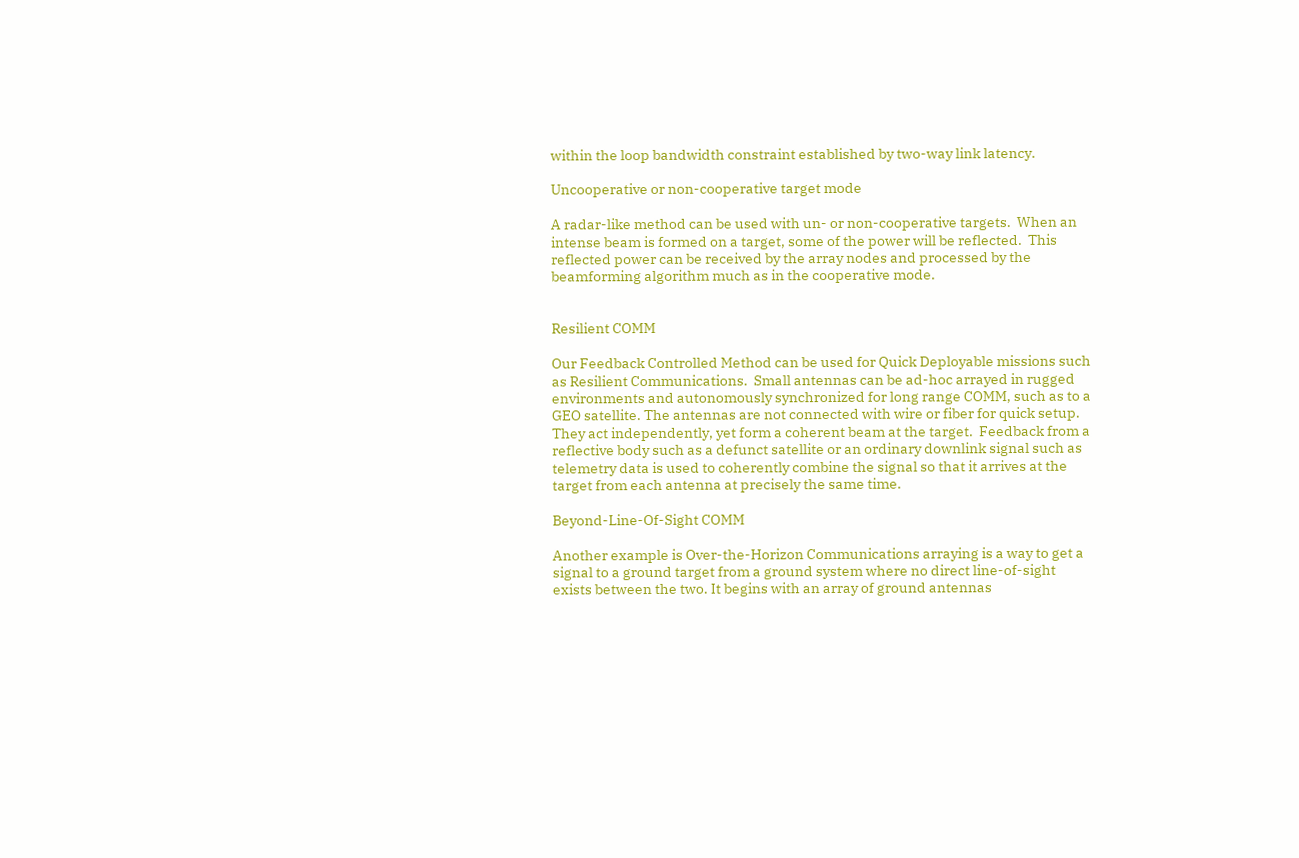within the loop bandwidth constraint established by two-way link latency.

Uncooperative or non-cooperative target mode

A radar-like method can be used with un- or non-cooperative targets.  When an intense beam is formed on a target, some of the power will be reflected.  This reflected power can be received by the array nodes and processed by the beamforming algorithm much as in the cooperative mode.


Resilient COMM

Our Feedback Controlled Method can be used for Quick Deployable missions such as Resilient Communications.  Small antennas can be ad-hoc arrayed in rugged environments and autonomously synchronized for long range COMM, such as to a GEO satellite. The antennas are not connected with wire or fiber for quick setup. They act independently, yet form a coherent beam at the target.  Feedback from a reflective body such as a defunct satellite or an ordinary downlink signal such as telemetry data is used to coherently combine the signal so that it arrives at the target from each antenna at precisely the same time.

Beyond-Line-Of-Sight COMM

Another example is Over-the-Horizon Communications arraying is a way to get a signal to a ground target from a ground system where no direct line-of-sight exists between the two. It begins with an array of ground antennas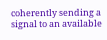coherently sending a signal to an available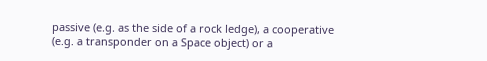passive (e.g. as the side of a rock ledge), a cooperative (e.g. a transponder on a Space object) or a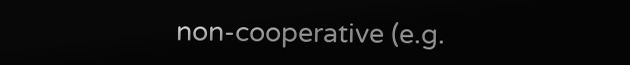non-cooperative (e.g.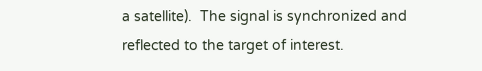a satellite).  The signal is synchronized and reflected to the target of interest.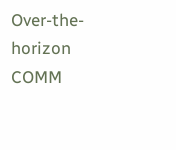Over-the-horizon COMM